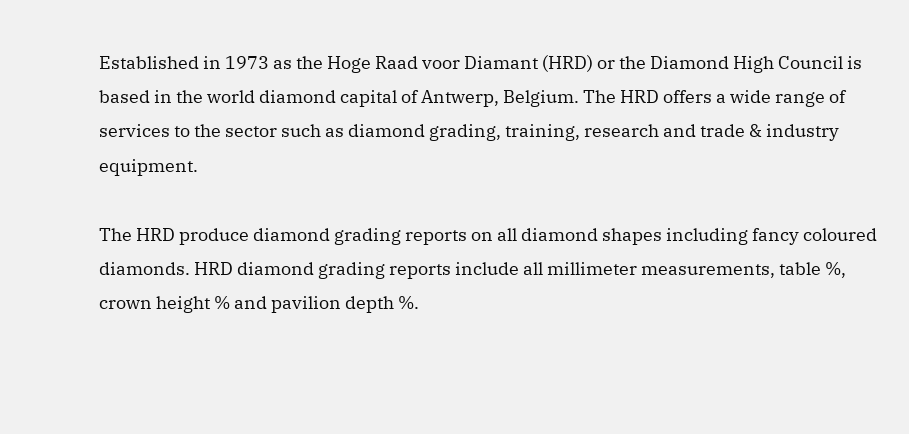Established in 1973 as the Hoge Raad voor Diamant (HRD) or the Diamond High Council is based in the world diamond capital of Antwerp, Belgium. The HRD offers a wide range of services to the sector such as diamond grading, training, research and trade & industry equipment.

The HRD produce diamond grading reports on all diamond shapes including fancy coloured diamonds. HRD diamond grading reports include all millimeter measurements, table %, crown height % and pavilion depth %.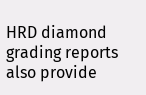HRD diamond grading reports also provide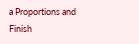a Proportions and Finish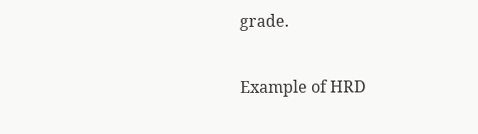grade.

Example of HRD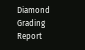Diamond Grading Report